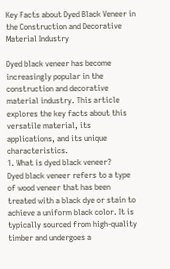Key Facts about Dyed Black Veneer in the Construction and Decorative Material Industry

Dyed black veneer has become increasingly popular in the construction and decorative material industry. This article explores the key facts about this versatile material, its applications, and its unique characteristics.
1. What is dyed black veneer?
Dyed black veneer refers to a type of wood veneer that has been treated with a black dye or stain to achieve a uniform black color. It is typically sourced from high-quality timber and undergoes a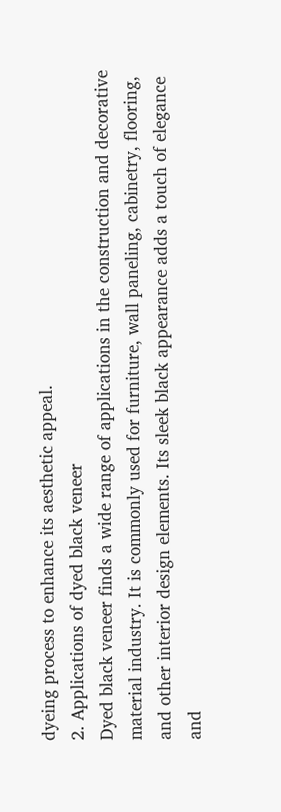dyeing process to enhance its aesthetic appeal.
2. Applications of dyed black veneer
Dyed black veneer finds a wide range of applications in the construction and decorative material industry. It is commonly used for furniture, wall paneling, cabinetry, flooring, and other interior design elements. Its sleek black appearance adds a touch of elegance and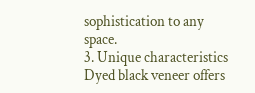sophistication to any space.
3. Unique characteristics
Dyed black veneer offers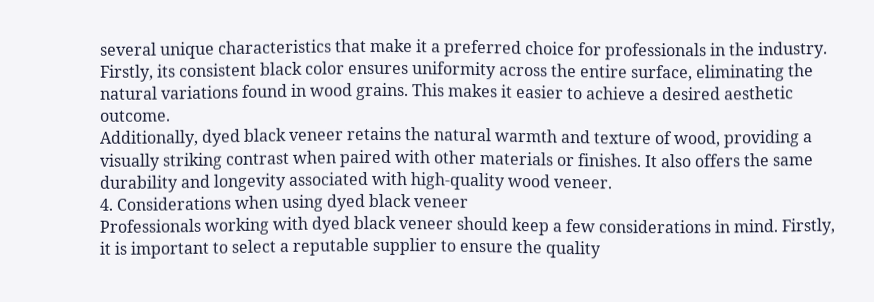several unique characteristics that make it a preferred choice for professionals in the industry. Firstly, its consistent black color ensures uniformity across the entire surface, eliminating the natural variations found in wood grains. This makes it easier to achieve a desired aesthetic outcome.
Additionally, dyed black veneer retains the natural warmth and texture of wood, providing a visually striking contrast when paired with other materials or finishes. It also offers the same durability and longevity associated with high-quality wood veneer.
4. Considerations when using dyed black veneer
Professionals working with dyed black veneer should keep a few considerations in mind. Firstly, it is important to select a reputable supplier to ensure the quality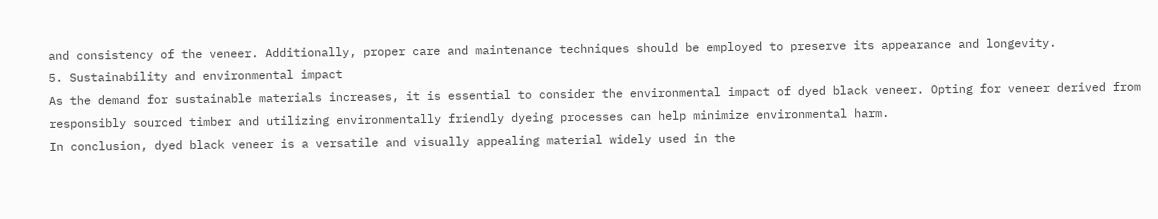and consistency of the veneer. Additionally, proper care and maintenance techniques should be employed to preserve its appearance and longevity.
5. Sustainability and environmental impact
As the demand for sustainable materials increases, it is essential to consider the environmental impact of dyed black veneer. Opting for veneer derived from responsibly sourced timber and utilizing environmentally friendly dyeing processes can help minimize environmental harm.
In conclusion, dyed black veneer is a versatile and visually appealing material widely used in the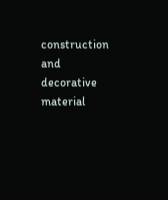construction and decorative material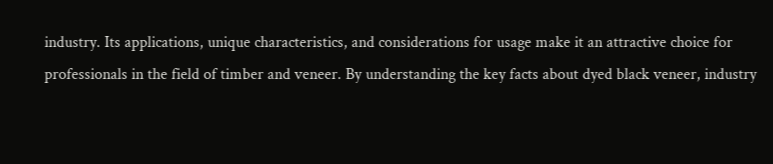industry. Its applications, unique characteristics, and considerations for usage make it an attractive choice for professionals in the field of timber and veneer. By understanding the key facts about dyed black veneer, industry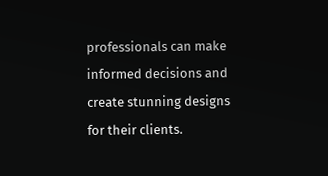professionals can make informed decisions and create stunning designs for their clients.